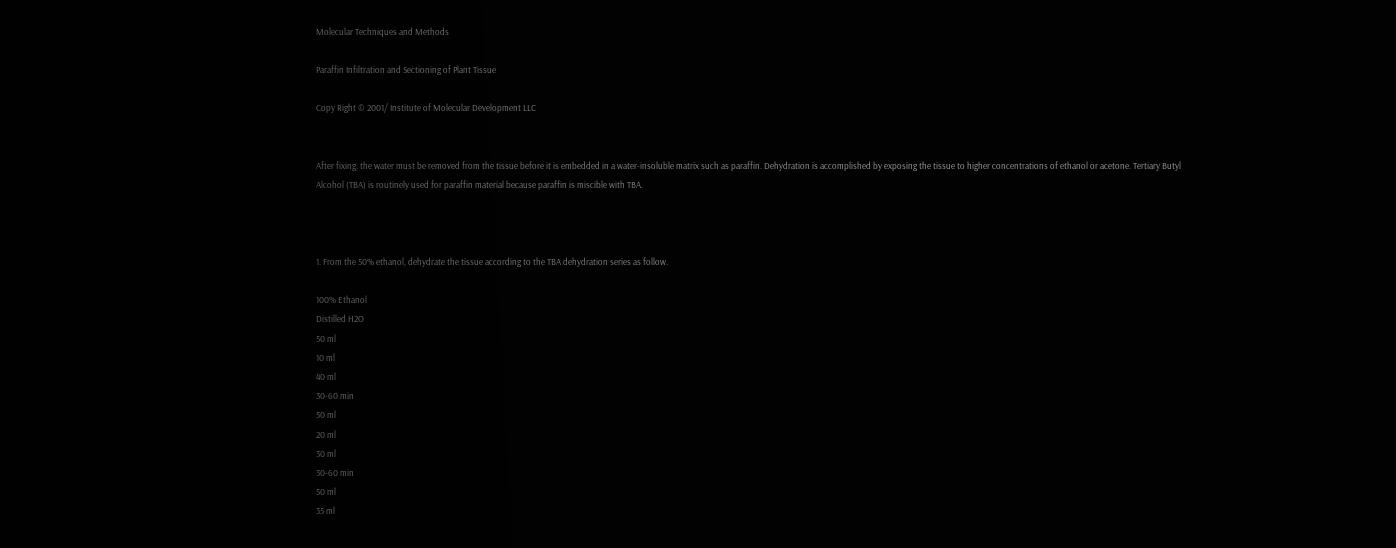Molecular Techniques and Methods

Paraffin Infiltration and Sectioning of Plant Tissue

Copy Right © 2001/ Institute of Molecular Development LLC


After fixing, the water must be removed from the tissue before it is embedded in a water-insoluble matrix such as paraffin. Dehydration is accomplished by exposing the tissue to higher concentrations of ethanol or acetone. Tertiary Butyl Alcohol (TBA) is routinely used for paraffin material because paraffin is miscible with TBA.



1. From the 50% ethanol, dehydrate the tissue according to the TBA dehydration series as follow.

100% Ethanol
Distilled H2O
50 ml
10 ml
40 ml
30-60 min
50 ml
20 ml
30 ml
30-60 min
50 ml
35 ml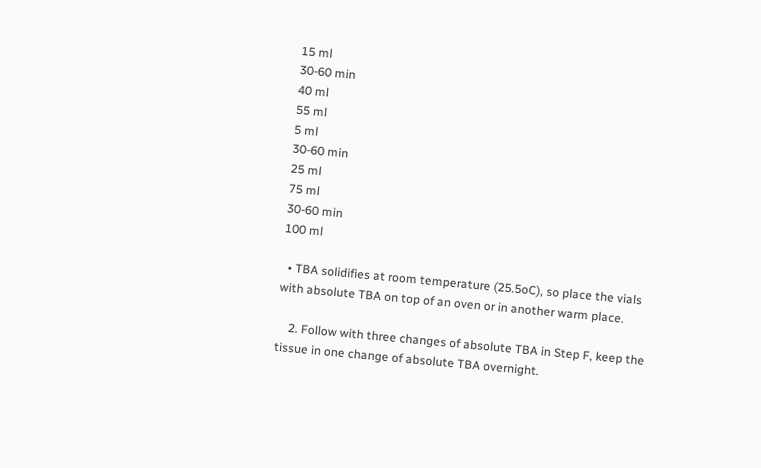15 ml
30-60 min
40 ml
55 ml
5 ml
30-60 min
25 ml
75 ml
30-60 min
100 ml

  • TBA solidifies at room temperature (25.5oC), so place the vials with absolute TBA on top of an oven or in another warm place.

    2. Follow with three changes of absolute TBA in Step F, keep the tissue in one change of absolute TBA overnight.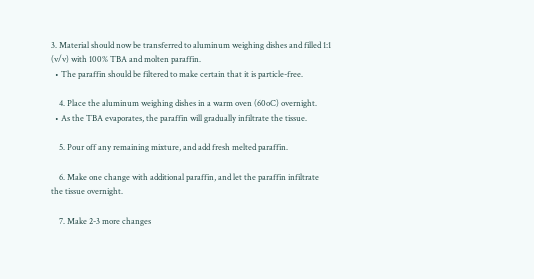3. Material should now be transferred to aluminum weighing dishes and filled 1:1 (v/v) with 100% TBA and molten paraffin.
  • The paraffin should be filtered to make certain that it is particle-free.

    4. Place the aluminum weighing dishes in a warm oven (60oC) overnight.
  • As the TBA evaporates, the paraffin will gradually infiltrate the tissue.

    5. Pour off any remaining mixture, and add fresh melted paraffin.

    6. Make one change with additional paraffin, and let the paraffin infiltrate the tissue overnight.

    7. Make 2-3 more changes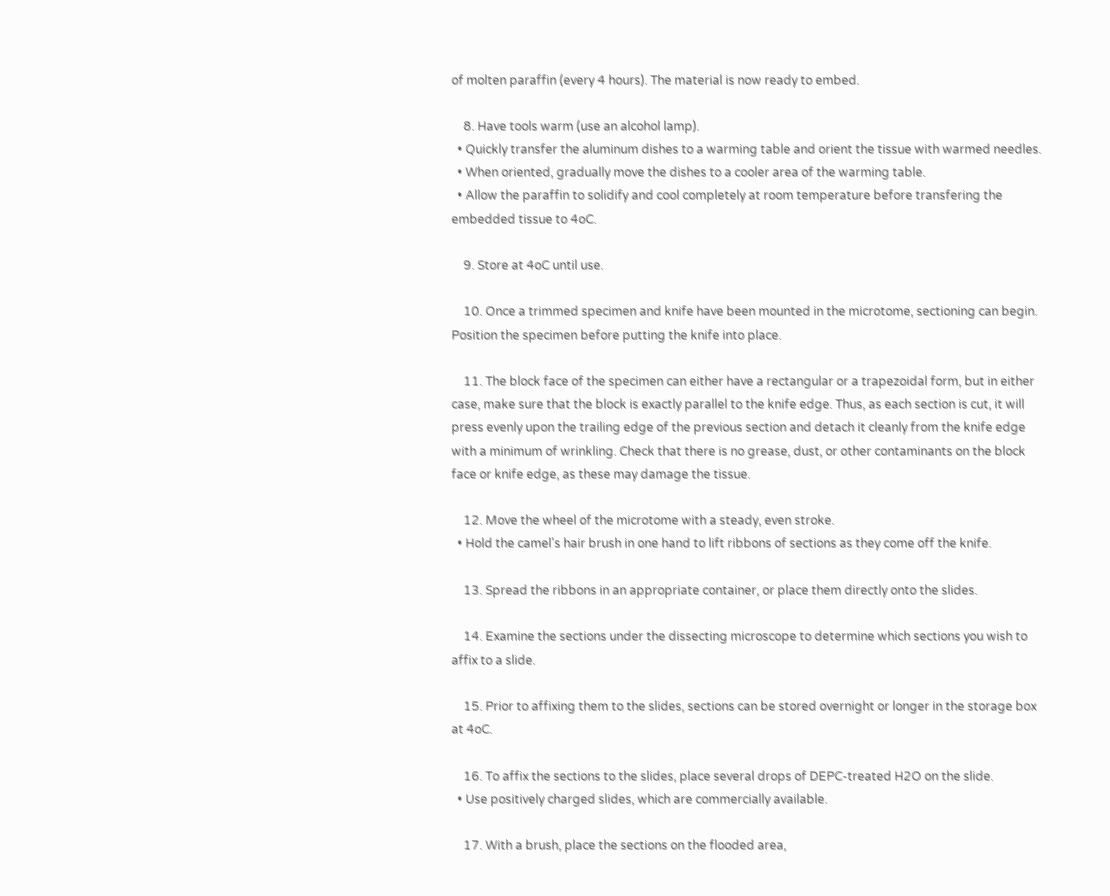of molten paraffin (every 4 hours). The material is now ready to embed.

    8. Have tools warm (use an alcohol lamp).
  • Quickly transfer the aluminum dishes to a warming table and orient the tissue with warmed needles.
  • When oriented, gradually move the dishes to a cooler area of the warming table.
  • Allow the paraffin to solidify and cool completely at room temperature before transfering the embedded tissue to 4oC.

    9. Store at 4oC until use.

    10. Once a trimmed specimen and knife have been mounted in the microtome, sectioning can begin. Position the specimen before putting the knife into place.

    11. The block face of the specimen can either have a rectangular or a trapezoidal form, but in either case, make sure that the block is exactly parallel to the knife edge. Thus, as each section is cut, it will press evenly upon the trailing edge of the previous section and detach it cleanly from the knife edge with a minimum of wrinkling. Check that there is no grease, dust, or other contaminants on the block face or knife edge, as these may damage the tissue.

    12. Move the wheel of the microtome with a steady, even stroke.
  • Hold the camel's hair brush in one hand to lift ribbons of sections as they come off the knife.

    13. Spread the ribbons in an appropriate container, or place them directly onto the slides.

    14. Examine the sections under the dissecting microscope to determine which sections you wish to affix to a slide.

    15. Prior to affixing them to the slides, sections can be stored overnight or longer in the storage box at 4oC.

    16. To affix the sections to the slides, place several drops of DEPC-treated H2O on the slide.
  • Use positively charged slides, which are commercially available.

    17. With a brush, place the sections on the flooded area,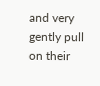and very gently pull on their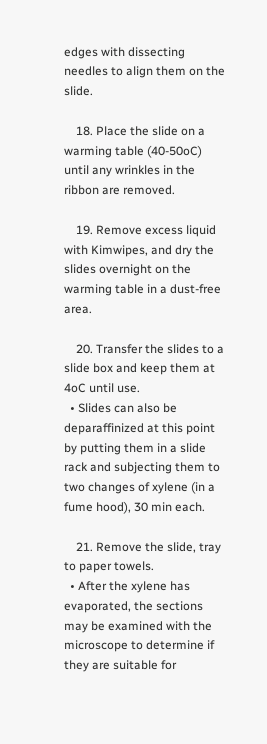edges with dissecting needles to align them on the slide.

    18. Place the slide on a warming table (40-50oC) until any wrinkles in the ribbon are removed.

    19. Remove excess liquid with Kimwipes, and dry the slides overnight on the warming table in a dust-free area.

    20. Transfer the slides to a slide box and keep them at 4oC until use.
  • Slides can also be deparaffinized at this point by putting them in a slide rack and subjecting them to two changes of xylene (in a fume hood), 30 min each.

    21. Remove the slide, tray to paper towels.
  • After the xylene has evaporated, the sections may be examined with the microscope to determine if they are suitable for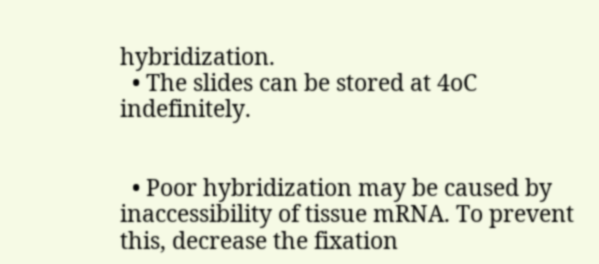hybridization.
  • The slides can be stored at 4oC indefinitely.


  • Poor hybridization may be caused by inaccessibility of tissue mRNA. To prevent this, decrease the fixation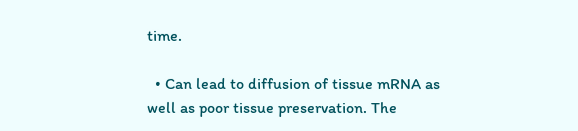time.

  • Can lead to diffusion of tissue mRNA as well as poor tissue preservation. The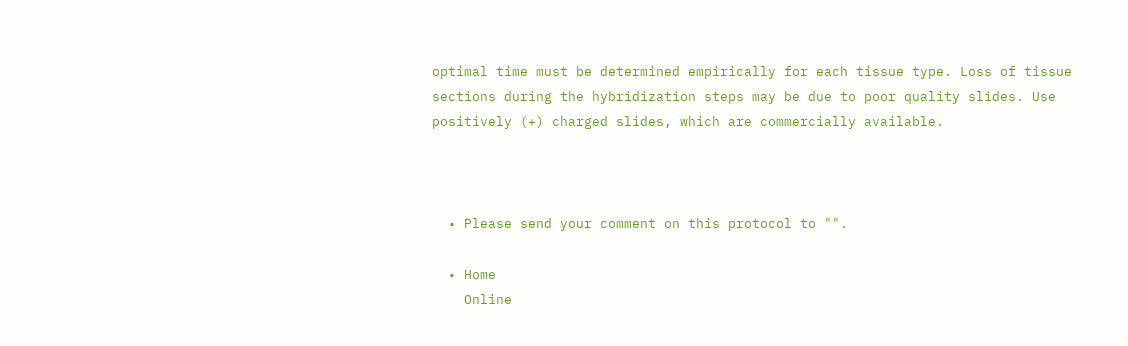optimal time must be determined empirically for each tissue type. Loss of tissue sections during the hybridization steps may be due to poor quality slides. Use positively (+) charged slides, which are commercially available.



  • Please send your comment on this protocol to "".

  • Home
    Online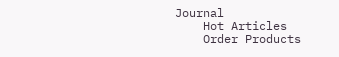Journal
    Hot Articles
    Order Products